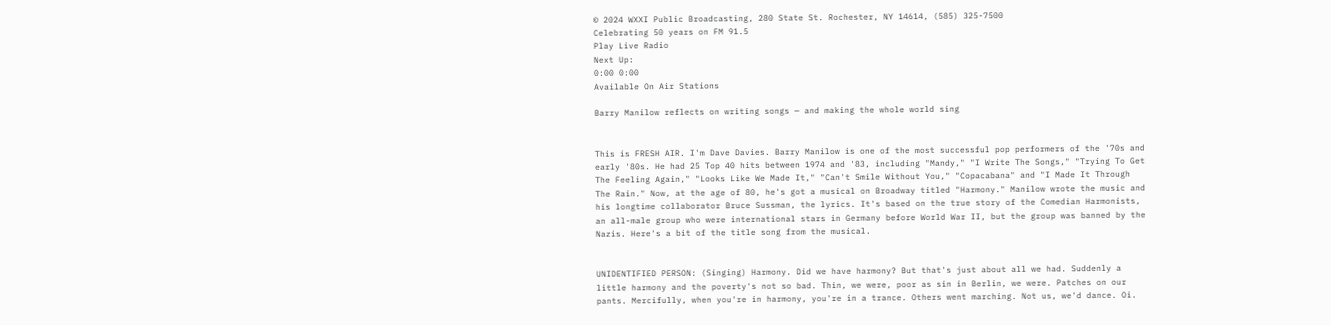© 2024 WXXI Public Broadcasting, 280 State St. Rochester, NY 14614, (585) 325-7500
Celebrating 50 years on FM 91.5
Play Live Radio
Next Up:
0:00 0:00
Available On Air Stations

Barry Manilow reflects on writing songs — and making the whole world sing


This is FRESH AIR. I'm Dave Davies. Barry Manilow is one of the most successful pop performers of the '70s and early '80s. He had 25 Top 40 hits between 1974 and '83, including "Mandy," "I Write The Songs," "Trying To Get The Feeling Again," "Looks Like We Made It," "Can't Smile Without You," "Copacabana" and "I Made It Through The Rain." Now, at the age of 80, he's got a musical on Broadway titled "Harmony." Manilow wrote the music and his longtime collaborator Bruce Sussman, the lyrics. It's based on the true story of the Comedian Harmonists, an all-male group who were international stars in Germany before World War II, but the group was banned by the Nazis. Here's a bit of the title song from the musical.


UNIDENTIFIED PERSON: (Singing) Harmony. Did we have harmony? But that's just about all we had. Suddenly a little harmony and the poverty's not so bad. Thin, we were, poor as sin in Berlin, we were. Patches on our pants. Mercifully, when you're in harmony, you're in a trance. Others went marching. Not us, we'd dance. Oi.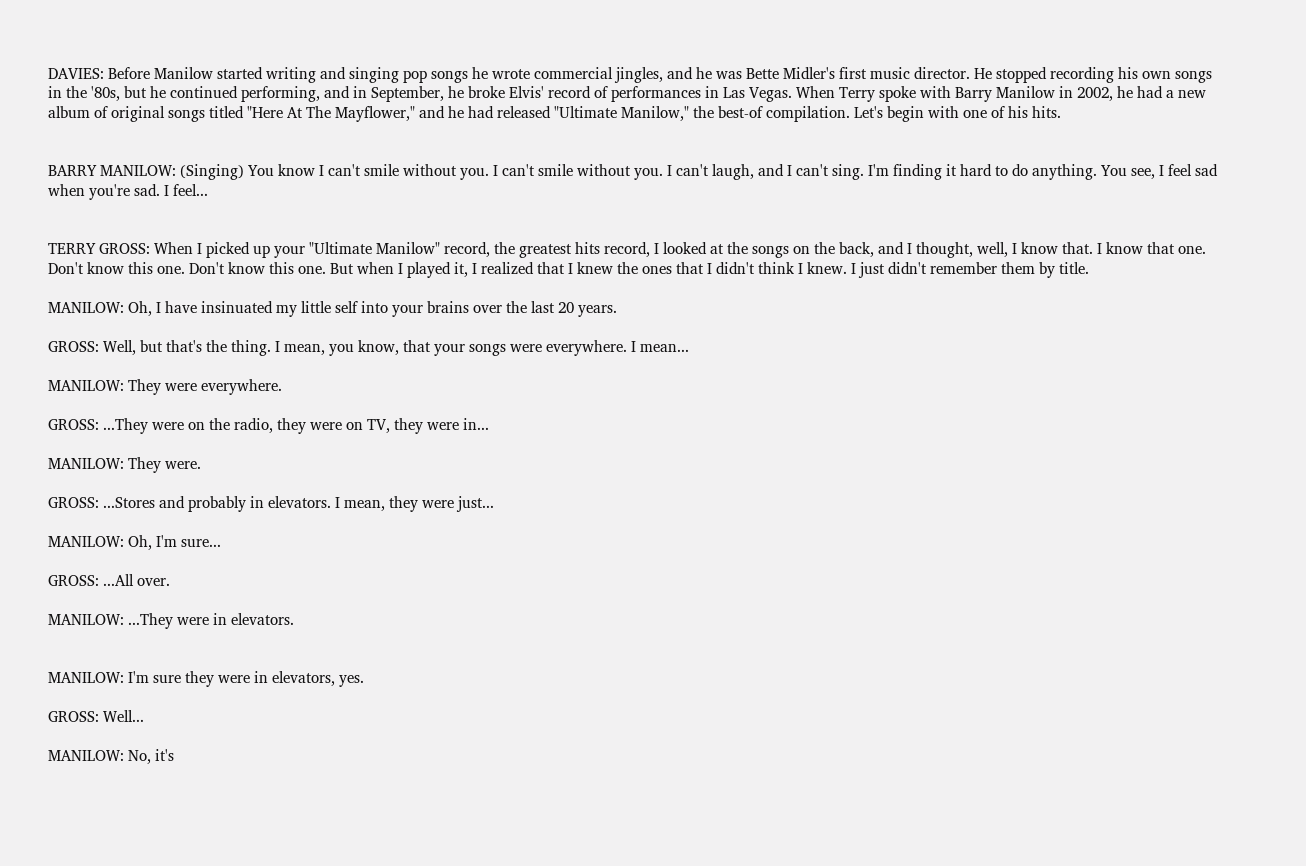DAVIES: Before Manilow started writing and singing pop songs he wrote commercial jingles, and he was Bette Midler's first music director. He stopped recording his own songs in the '80s, but he continued performing, and in September, he broke Elvis' record of performances in Las Vegas. When Terry spoke with Barry Manilow in 2002, he had a new album of original songs titled "Here At The Mayflower," and he had released "Ultimate Manilow," the best-of compilation. Let's begin with one of his hits.


BARRY MANILOW: (Singing) You know I can't smile without you. I can't smile without you. I can't laugh, and I can't sing. I'm finding it hard to do anything. You see, I feel sad when you're sad. I feel...


TERRY GROSS: When I picked up your "Ultimate Manilow" record, the greatest hits record, I looked at the songs on the back, and I thought, well, I know that. I know that one. Don't know this one. Don't know this one. But when I played it, I realized that I knew the ones that I didn't think I knew. I just didn't remember them by title.

MANILOW: Oh, I have insinuated my little self into your brains over the last 20 years.

GROSS: Well, but that's the thing. I mean, you know, that your songs were everywhere. I mean...

MANILOW: They were everywhere.

GROSS: ...They were on the radio, they were on TV, they were in...

MANILOW: They were.

GROSS: ...Stores and probably in elevators. I mean, they were just...

MANILOW: Oh, I'm sure...

GROSS: ...All over.

MANILOW: ...They were in elevators.


MANILOW: I'm sure they were in elevators, yes.

GROSS: Well...

MANILOW: No, it's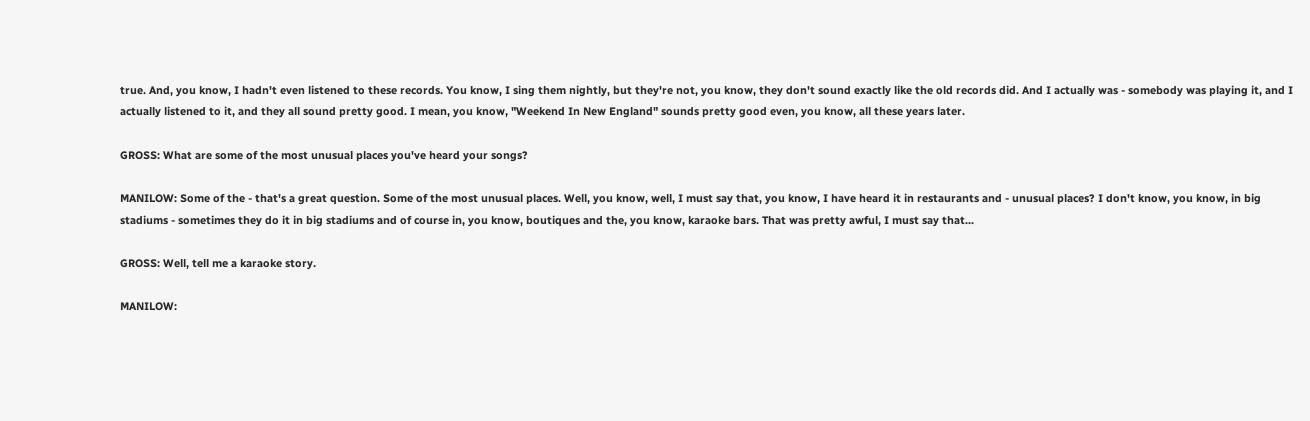true. And, you know, I hadn't even listened to these records. You know, I sing them nightly, but they're not, you know, they don't sound exactly like the old records did. And I actually was - somebody was playing it, and I actually listened to it, and they all sound pretty good. I mean, you know, "Weekend In New England" sounds pretty good even, you know, all these years later.

GROSS: What are some of the most unusual places you've heard your songs?

MANILOW: Some of the - that's a great question. Some of the most unusual places. Well, you know, well, I must say that, you know, I have heard it in restaurants and - unusual places? I don't know, you know, in big stadiums - sometimes they do it in big stadiums and of course in, you know, boutiques and the, you know, karaoke bars. That was pretty awful, I must say that...

GROSS: Well, tell me a karaoke story.

MANILOW: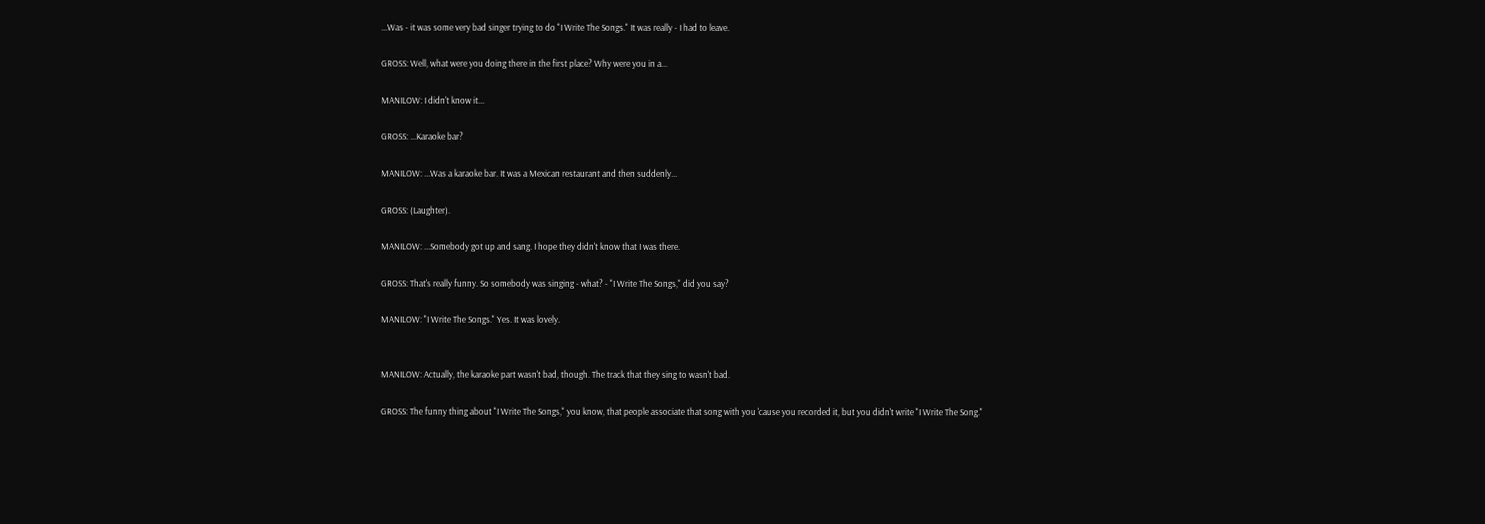...Was - it was some very bad singer trying to do "I Write The Songs." It was really - I had to leave.

GROSS: Well, what were you doing there in the first place? Why were you in a...

MANILOW: I didn't know it...

GROSS: ...Karaoke bar?

MANILOW: ...Was a karaoke bar. It was a Mexican restaurant and then suddenly...

GROSS: (Laughter).

MANILOW: ...Somebody got up and sang. I hope they didn't know that I was there.

GROSS: That's really funny. So somebody was singing - what? - "I Write The Songs," did you say?

MANILOW: "I Write The Songs." Yes. It was lovely.


MANILOW: Actually, the karaoke part wasn't bad, though. The track that they sing to wasn't bad.

GROSS: The funny thing about "I Write The Songs," you know, that people associate that song with you 'cause you recorded it, but you didn't write "I Write The Song."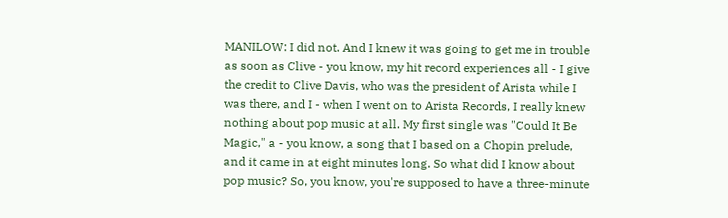MANILOW: I did not. And I knew it was going to get me in trouble as soon as Clive - you know, my hit record experiences all - I give the credit to Clive Davis, who was the president of Arista while I was there, and I - when I went on to Arista Records, I really knew nothing about pop music at all. My first single was "Could It Be Magic," a - you know, a song that I based on a Chopin prelude, and it came in at eight minutes long. So what did I know about pop music? So, you know, you're supposed to have a three-minute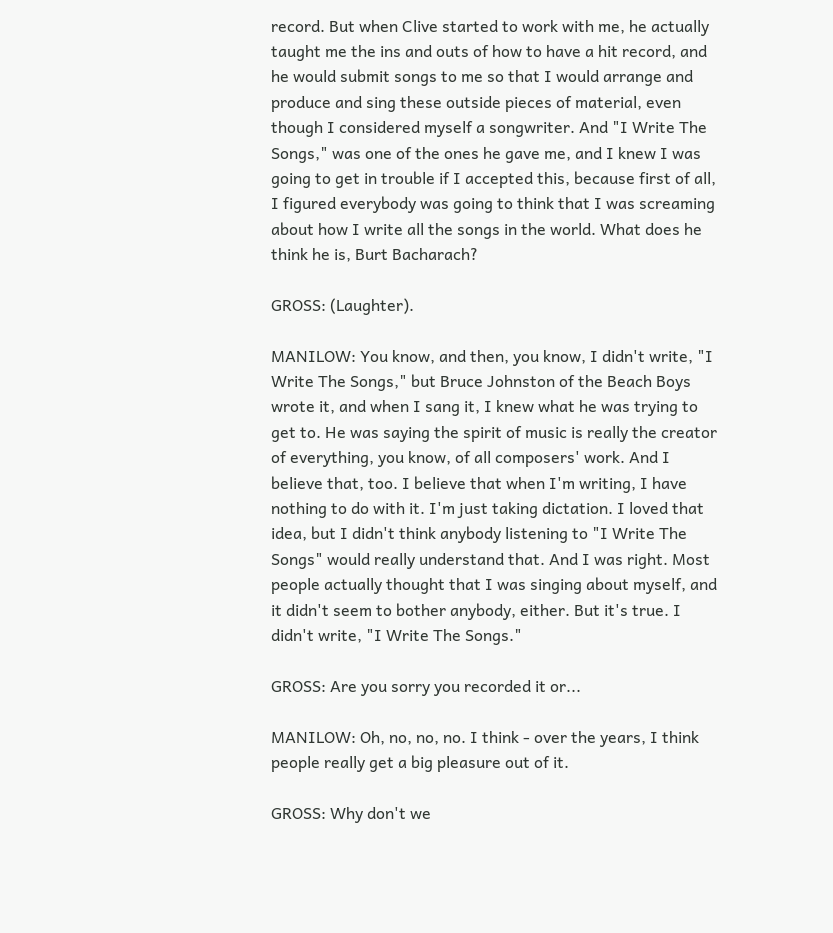record. But when Clive started to work with me, he actually taught me the ins and outs of how to have a hit record, and he would submit songs to me so that I would arrange and produce and sing these outside pieces of material, even though I considered myself a songwriter. And "I Write The Songs," was one of the ones he gave me, and I knew I was going to get in trouble if I accepted this, because first of all, I figured everybody was going to think that I was screaming about how I write all the songs in the world. What does he think he is, Burt Bacharach?

GROSS: (Laughter).

MANILOW: You know, and then, you know, I didn't write, "I Write The Songs," but Bruce Johnston of the Beach Boys wrote it, and when I sang it, I knew what he was trying to get to. He was saying the spirit of music is really the creator of everything, you know, of all composers' work. And I believe that, too. I believe that when I'm writing, I have nothing to do with it. I'm just taking dictation. I loved that idea, but I didn't think anybody listening to "I Write The Songs" would really understand that. And I was right. Most people actually thought that I was singing about myself, and it didn't seem to bother anybody, either. But it's true. I didn't write, "I Write The Songs."

GROSS: Are you sorry you recorded it or...

MANILOW: Oh, no, no, no. I think - over the years, I think people really get a big pleasure out of it.

GROSS: Why don't we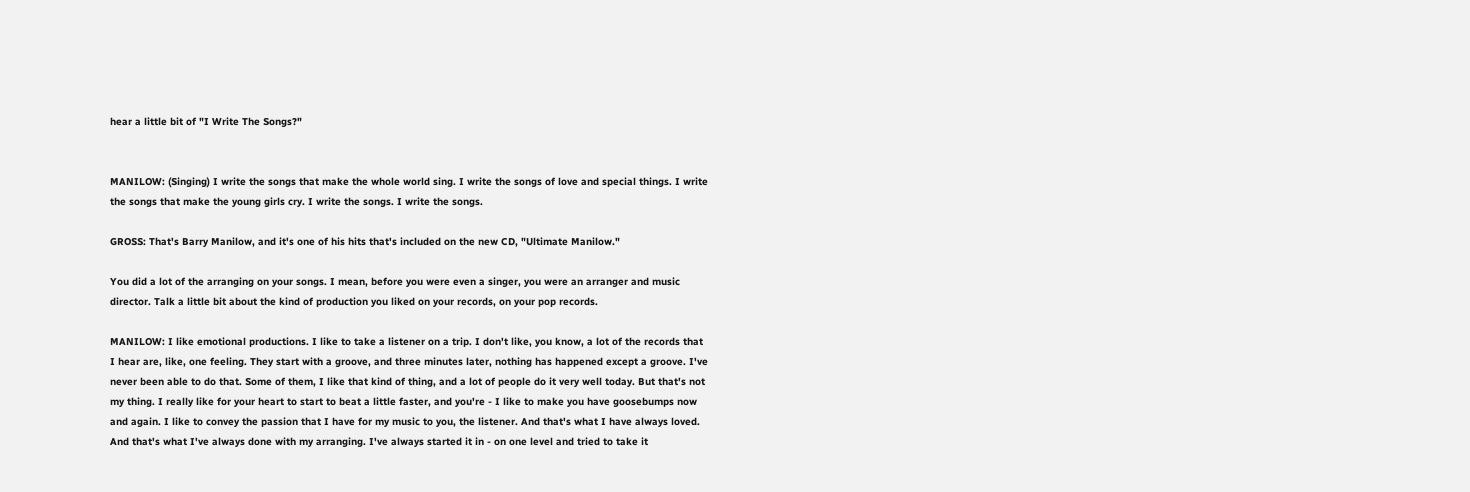hear a little bit of "I Write The Songs?"


MANILOW: (Singing) I write the songs that make the whole world sing. I write the songs of love and special things. I write the songs that make the young girls cry. I write the songs. I write the songs.

GROSS: That's Barry Manilow, and it's one of his hits that's included on the new CD, "Ultimate Manilow."

You did a lot of the arranging on your songs. I mean, before you were even a singer, you were an arranger and music director. Talk a little bit about the kind of production you liked on your records, on your pop records.

MANILOW: I like emotional productions. I like to take a listener on a trip. I don't like, you know, a lot of the records that I hear are, like, one feeling. They start with a groove, and three minutes later, nothing has happened except a groove. I've never been able to do that. Some of them, I like that kind of thing, and a lot of people do it very well today. But that's not my thing. I really like for your heart to start to beat a little faster, and you're - I like to make you have goosebumps now and again. I like to convey the passion that I have for my music to you, the listener. And that's what I have always loved. And that's what I've always done with my arranging. I've always started it in - on one level and tried to take it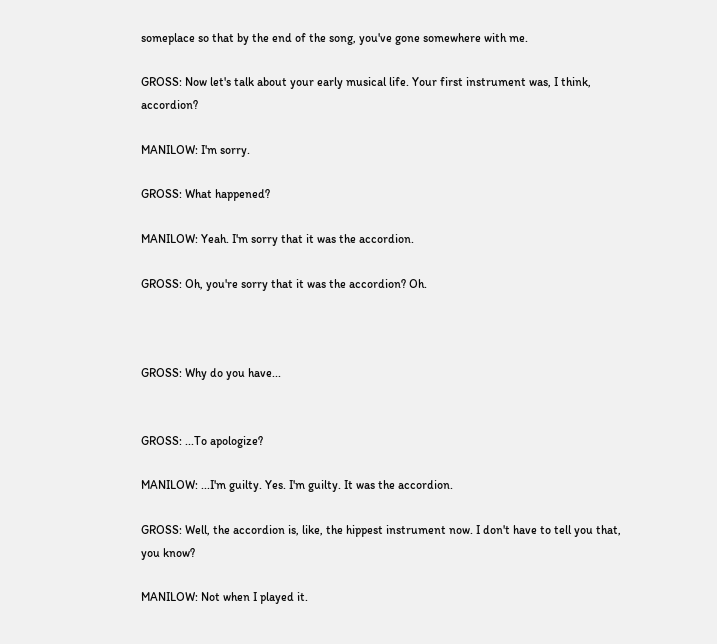someplace so that by the end of the song, you've gone somewhere with me.

GROSS: Now let's talk about your early musical life. Your first instrument was, I think, accordion?

MANILOW: I'm sorry.

GROSS: What happened?

MANILOW: Yeah. I'm sorry that it was the accordion.

GROSS: Oh, you're sorry that it was the accordion? Oh.



GROSS: Why do you have...


GROSS: ...To apologize?

MANILOW: ...I'm guilty. Yes. I'm guilty. It was the accordion.

GROSS: Well, the accordion is, like, the hippest instrument now. I don't have to tell you that, you know?

MANILOW: Not when I played it.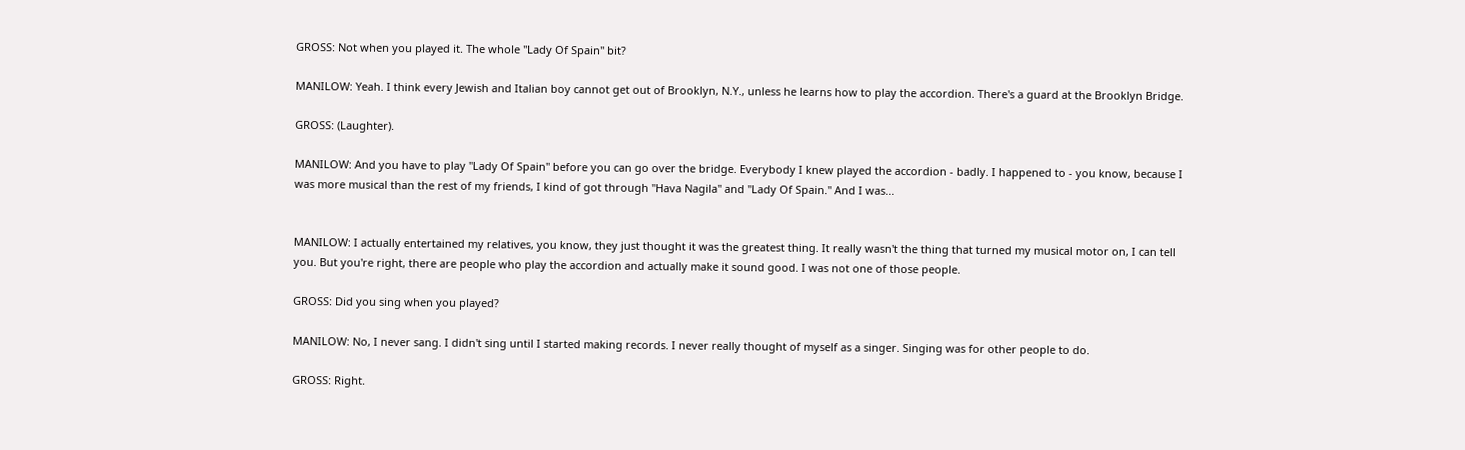GROSS: Not when you played it. The whole "Lady Of Spain" bit?

MANILOW: Yeah. I think every Jewish and Italian boy cannot get out of Brooklyn, N.Y., unless he learns how to play the accordion. There's a guard at the Brooklyn Bridge.

GROSS: (Laughter).

MANILOW: And you have to play "Lady Of Spain" before you can go over the bridge. Everybody I knew played the accordion - badly. I happened to - you know, because I was more musical than the rest of my friends, I kind of got through "Hava Nagila" and "Lady Of Spain." And I was...


MANILOW: I actually entertained my relatives, you know, they just thought it was the greatest thing. It really wasn't the thing that turned my musical motor on, I can tell you. But you're right, there are people who play the accordion and actually make it sound good. I was not one of those people.

GROSS: Did you sing when you played?

MANILOW: No, I never sang. I didn't sing until I started making records. I never really thought of myself as a singer. Singing was for other people to do.

GROSS: Right.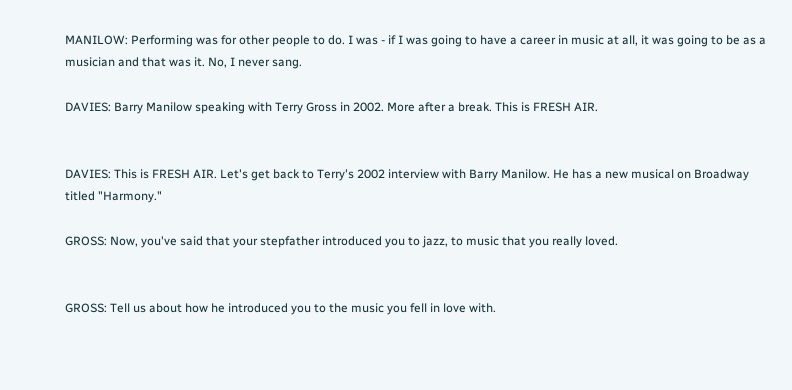MANILOW: Performing was for other people to do. I was - if I was going to have a career in music at all, it was going to be as a musician and that was it. No, I never sang.

DAVIES: Barry Manilow speaking with Terry Gross in 2002. More after a break. This is FRESH AIR.


DAVIES: This is FRESH AIR. Let's get back to Terry's 2002 interview with Barry Manilow. He has a new musical on Broadway titled "Harmony."

GROSS: Now, you've said that your stepfather introduced you to jazz, to music that you really loved.


GROSS: Tell us about how he introduced you to the music you fell in love with.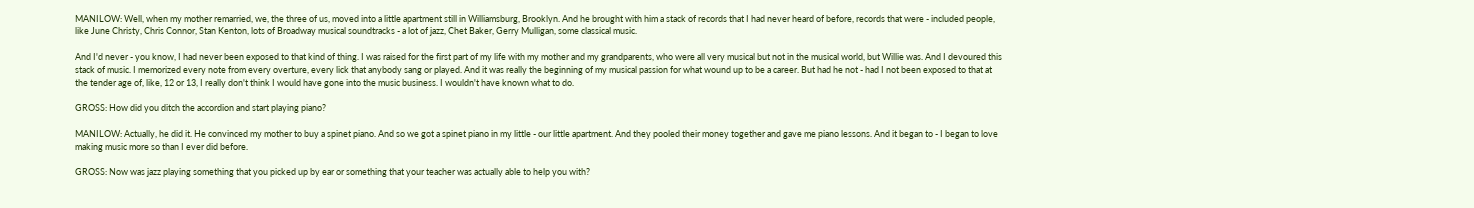MANILOW: Well, when my mother remarried, we, the three of us, moved into a little apartment still in Williamsburg, Brooklyn. And he brought with him a stack of records that I had never heard of before, records that were - included people, like June Christy, Chris Connor, Stan Kenton, lots of Broadway musical soundtracks - a lot of jazz, Chet Baker, Gerry Mulligan, some classical music.

And I'd never - you know, I had never been exposed to that kind of thing. I was raised for the first part of my life with my mother and my grandparents, who were all very musical but not in the musical world, but Willie was. And I devoured this stack of music. I memorized every note from every overture, every lick that anybody sang or played. And it was really the beginning of my musical passion for what wound up to be a career. But had he not - had I not been exposed to that at the tender age of, like, 12 or 13, I really don't think I would have gone into the music business. I wouldn't have known what to do.

GROSS: How did you ditch the accordion and start playing piano?

MANILOW: Actually, he did it. He convinced my mother to buy a spinet piano. And so we got a spinet piano in my little - our little apartment. And they pooled their money together and gave me piano lessons. And it began to - I began to love making music more so than I ever did before.

GROSS: Now was jazz playing something that you picked up by ear or something that your teacher was actually able to help you with?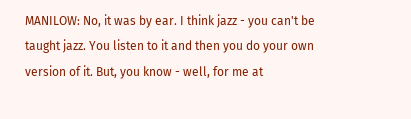MANILOW: No, it was by ear. I think jazz - you can't be taught jazz. You listen to it and then you do your own version of it. But, you know - well, for me at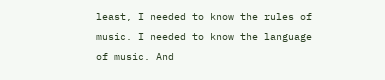least, I needed to know the rules of music. I needed to know the language of music. And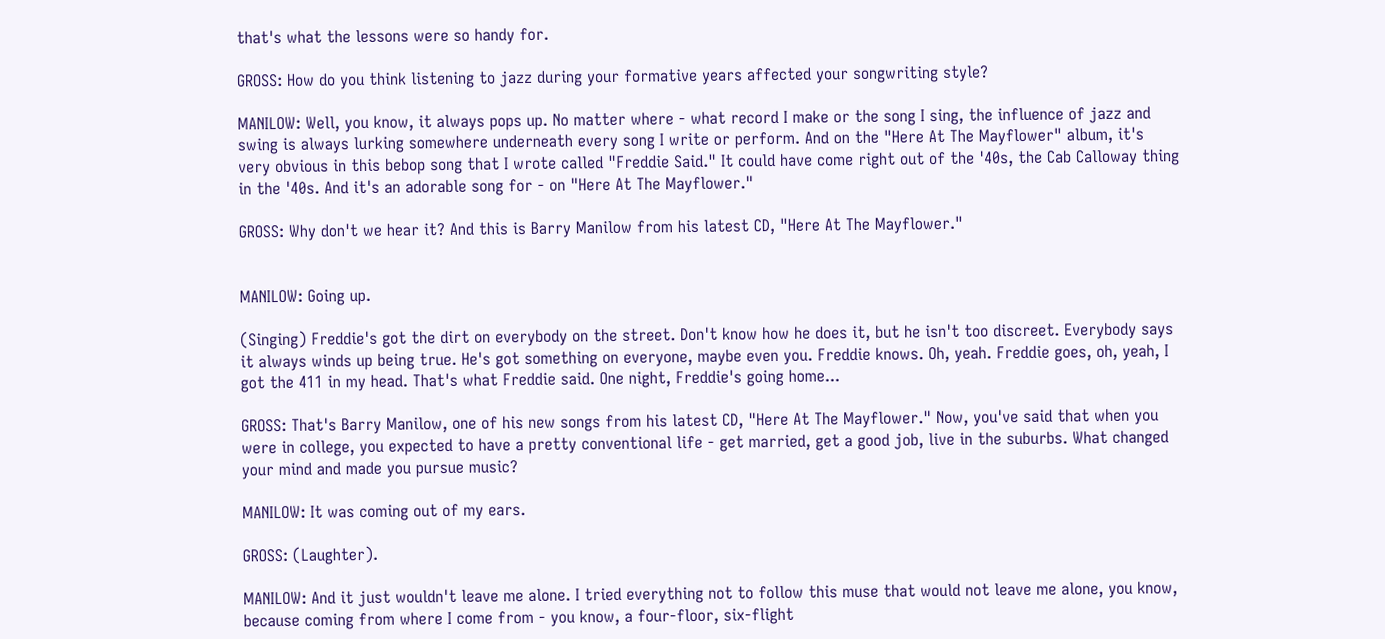that's what the lessons were so handy for.

GROSS: How do you think listening to jazz during your formative years affected your songwriting style?

MANILOW: Well, you know, it always pops up. No matter where - what record I make or the song I sing, the influence of jazz and swing is always lurking somewhere underneath every song I write or perform. And on the "Here At The Mayflower" album, it's very obvious in this bebop song that I wrote called "Freddie Said." It could have come right out of the '40s, the Cab Calloway thing in the '40s. And it's an adorable song for - on "Here At The Mayflower."

GROSS: Why don't we hear it? And this is Barry Manilow from his latest CD, "Here At The Mayflower."


MANILOW: Going up.

(Singing) Freddie's got the dirt on everybody on the street. Don't know how he does it, but he isn't too discreet. Everybody says it always winds up being true. He's got something on everyone, maybe even you. Freddie knows. Oh, yeah. Freddie goes, oh, yeah, I got the 411 in my head. That's what Freddie said. One night, Freddie's going home...

GROSS: That's Barry Manilow, one of his new songs from his latest CD, "Here At The Mayflower." Now, you've said that when you were in college, you expected to have a pretty conventional life - get married, get a good job, live in the suburbs. What changed your mind and made you pursue music?

MANILOW: It was coming out of my ears.

GROSS: (Laughter).

MANILOW: And it just wouldn't leave me alone. I tried everything not to follow this muse that would not leave me alone, you know, because coming from where I come from - you know, a four-floor, six-flight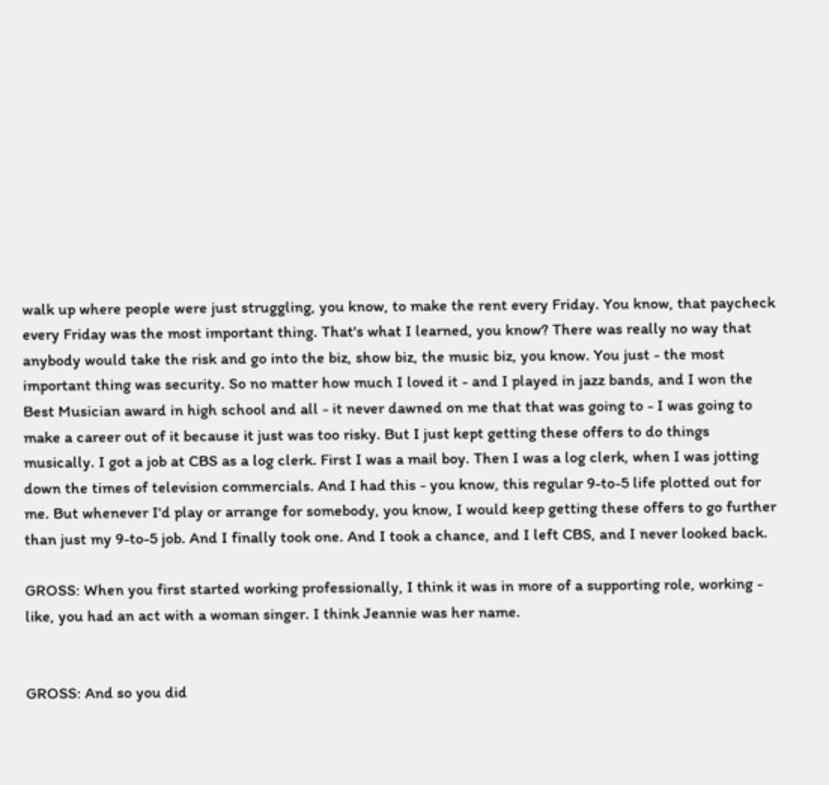walk up where people were just struggling, you know, to make the rent every Friday. You know, that paycheck every Friday was the most important thing. That's what I learned, you know? There was really no way that anybody would take the risk and go into the biz, show biz, the music biz, you know. You just - the most important thing was security. So no matter how much I loved it - and I played in jazz bands, and I won the Best Musician award in high school and all - it never dawned on me that that was going to - I was going to make a career out of it because it just was too risky. But I just kept getting these offers to do things musically. I got a job at CBS as a log clerk. First I was a mail boy. Then I was a log clerk, when I was jotting down the times of television commercials. And I had this - you know, this regular 9-to-5 life plotted out for me. But whenever I'd play or arrange for somebody, you know, I would keep getting these offers to go further than just my 9-to-5 job. And I finally took one. And I took a chance, and I left CBS, and I never looked back.

GROSS: When you first started working professionally, I think it was in more of a supporting role, working - like, you had an act with a woman singer. I think Jeannie was her name.


GROSS: And so you did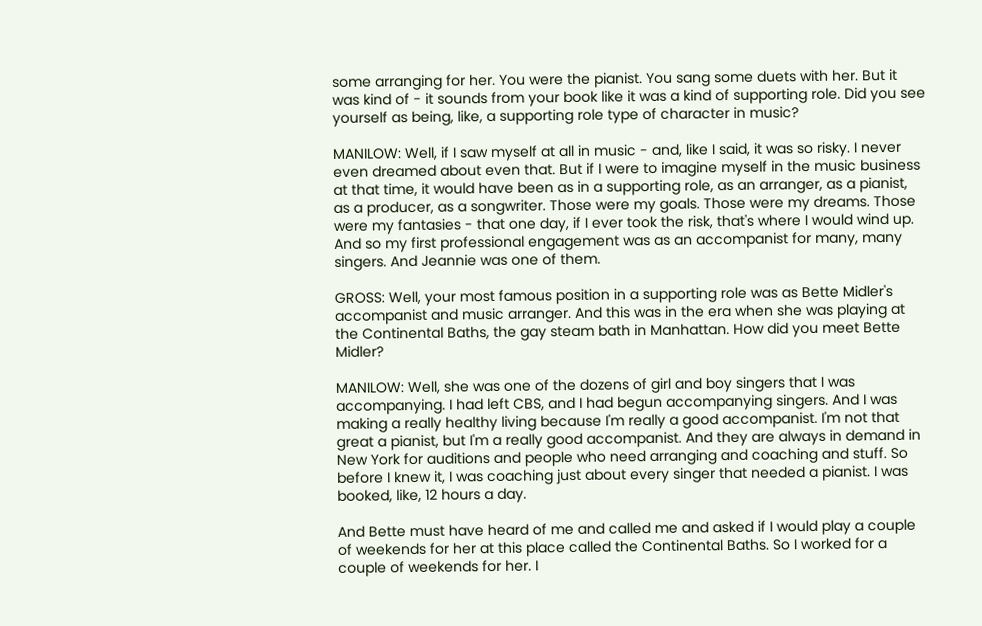some arranging for her. You were the pianist. You sang some duets with her. But it was kind of - it sounds from your book like it was a kind of supporting role. Did you see yourself as being, like, a supporting role type of character in music?

MANILOW: Well, if I saw myself at all in music - and, like I said, it was so risky. I never even dreamed about even that. But if I were to imagine myself in the music business at that time, it would have been as in a supporting role, as an arranger, as a pianist, as a producer, as a songwriter. Those were my goals. Those were my dreams. Those were my fantasies - that one day, if I ever took the risk, that's where I would wind up. And so my first professional engagement was as an accompanist for many, many singers. And Jeannie was one of them.

GROSS: Well, your most famous position in a supporting role was as Bette Midler's accompanist and music arranger. And this was in the era when she was playing at the Continental Baths, the gay steam bath in Manhattan. How did you meet Bette Midler?

MANILOW: Well, she was one of the dozens of girl and boy singers that I was accompanying. I had left CBS, and I had begun accompanying singers. And I was making a really healthy living because I'm really a good accompanist. I'm not that great a pianist, but I'm a really good accompanist. And they are always in demand in New York for auditions and people who need arranging and coaching and stuff. So before I knew it, I was coaching just about every singer that needed a pianist. I was booked, like, 12 hours a day.

And Bette must have heard of me and called me and asked if I would play a couple of weekends for her at this place called the Continental Baths. So I worked for a couple of weekends for her. I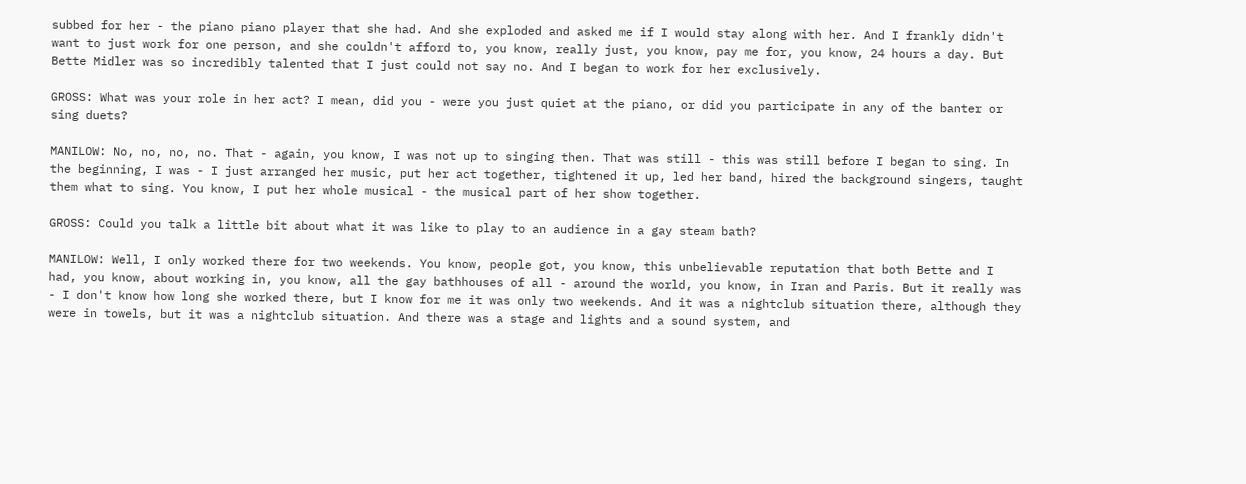subbed for her - the piano piano player that she had. And she exploded and asked me if I would stay along with her. And I frankly didn't want to just work for one person, and she couldn't afford to, you know, really just, you know, pay me for, you know, 24 hours a day. But Bette Midler was so incredibly talented that I just could not say no. And I began to work for her exclusively.

GROSS: What was your role in her act? I mean, did you - were you just quiet at the piano, or did you participate in any of the banter or sing duets?

MANILOW: No, no, no, no. That - again, you know, I was not up to singing then. That was still - this was still before I began to sing. In the beginning, I was - I just arranged her music, put her act together, tightened it up, led her band, hired the background singers, taught them what to sing. You know, I put her whole musical - the musical part of her show together.

GROSS: Could you talk a little bit about what it was like to play to an audience in a gay steam bath?

MANILOW: Well, I only worked there for two weekends. You know, people got, you know, this unbelievable reputation that both Bette and I had, you know, about working in, you know, all the gay bathhouses of all - around the world, you know, in Iran and Paris. But it really was - I don't know how long she worked there, but I know for me it was only two weekends. And it was a nightclub situation there, although they were in towels, but it was a nightclub situation. And there was a stage and lights and a sound system, and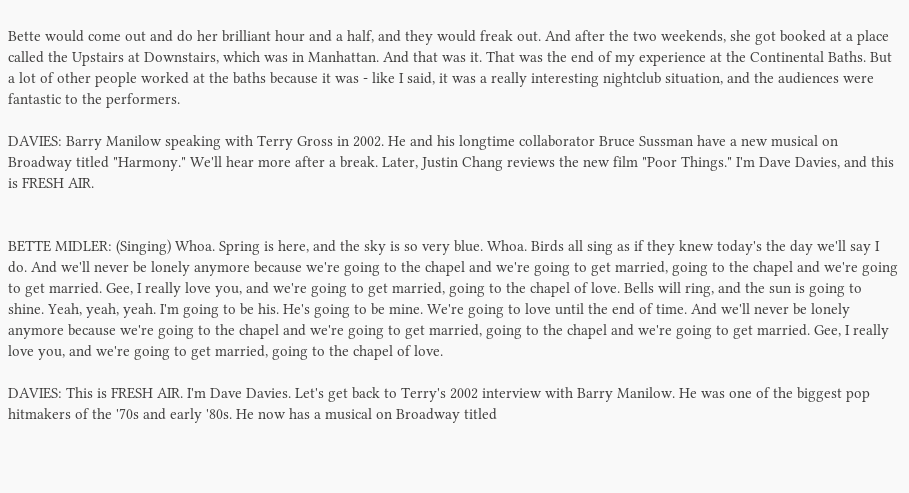Bette would come out and do her brilliant hour and a half, and they would freak out. And after the two weekends, she got booked at a place called the Upstairs at Downstairs, which was in Manhattan. And that was it. That was the end of my experience at the Continental Baths. But a lot of other people worked at the baths because it was - like I said, it was a really interesting nightclub situation, and the audiences were fantastic to the performers.

DAVIES: Barry Manilow speaking with Terry Gross in 2002. He and his longtime collaborator Bruce Sussman have a new musical on Broadway titled "Harmony." We'll hear more after a break. Later, Justin Chang reviews the new film "Poor Things." I'm Dave Davies, and this is FRESH AIR.


BETTE MIDLER: (Singing) Whoa. Spring is here, and the sky is so very blue. Whoa. Birds all sing as if they knew today's the day we'll say I do. And we'll never be lonely anymore because we're going to the chapel and we're going to get married, going to the chapel and we're going to get married. Gee, I really love you, and we're going to get married, going to the chapel of love. Bells will ring, and the sun is going to shine. Yeah, yeah, yeah. I'm going to be his. He's going to be mine. We're going to love until the end of time. And we'll never be lonely anymore because we're going to the chapel and we're going to get married, going to the chapel and we're going to get married. Gee, I really love you, and we're going to get married, going to the chapel of love.

DAVIES: This is FRESH AIR. I'm Dave Davies. Let's get back to Terry's 2002 interview with Barry Manilow. He was one of the biggest pop hitmakers of the '70s and early '80s. He now has a musical on Broadway titled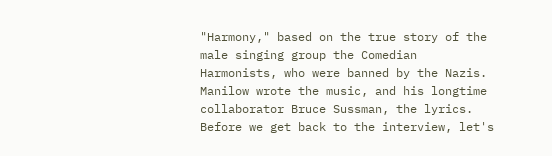"Harmony," based on the true story of the male singing group the Comedian Harmonists, who were banned by the Nazis. Manilow wrote the music, and his longtime collaborator Bruce Sussman, the lyrics. Before we get back to the interview, let's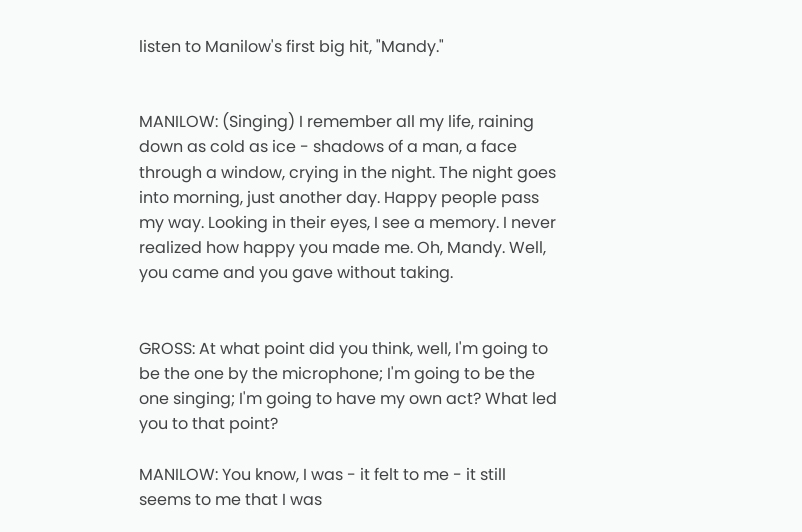listen to Manilow's first big hit, "Mandy."


MANILOW: (Singing) I remember all my life, raining down as cold as ice - shadows of a man, a face through a window, crying in the night. The night goes into morning, just another day. Happy people pass my way. Looking in their eyes, I see a memory. I never realized how happy you made me. Oh, Mandy. Well, you came and you gave without taking.


GROSS: At what point did you think, well, I'm going to be the one by the microphone; I'm going to be the one singing; I'm going to have my own act? What led you to that point?

MANILOW: You know, I was - it felt to me - it still seems to me that I was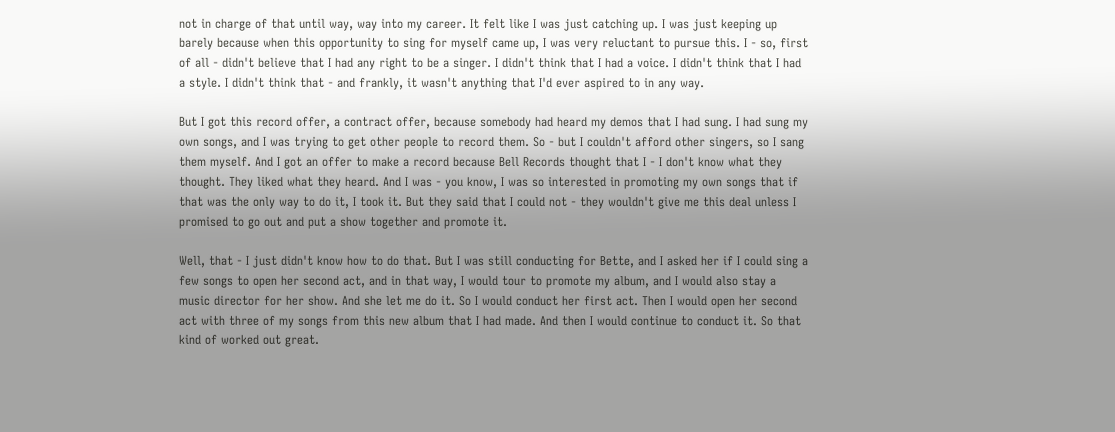not in charge of that until way, way into my career. It felt like I was just catching up. I was just keeping up barely because when this opportunity to sing for myself came up, I was very reluctant to pursue this. I - so, first of all - didn't believe that I had any right to be a singer. I didn't think that I had a voice. I didn't think that I had a style. I didn't think that - and frankly, it wasn't anything that I'd ever aspired to in any way.

But I got this record offer, a contract offer, because somebody had heard my demos that I had sung. I had sung my own songs, and I was trying to get other people to record them. So - but I couldn't afford other singers, so I sang them myself. And I got an offer to make a record because Bell Records thought that I - I don't know what they thought. They liked what they heard. And I was - you know, I was so interested in promoting my own songs that if that was the only way to do it, I took it. But they said that I could not - they wouldn't give me this deal unless I promised to go out and put a show together and promote it.

Well, that - I just didn't know how to do that. But I was still conducting for Bette, and I asked her if I could sing a few songs to open her second act, and in that way, I would tour to promote my album, and I would also stay a music director for her show. And she let me do it. So I would conduct her first act. Then I would open her second act with three of my songs from this new album that I had made. And then I would continue to conduct it. So that kind of worked out great.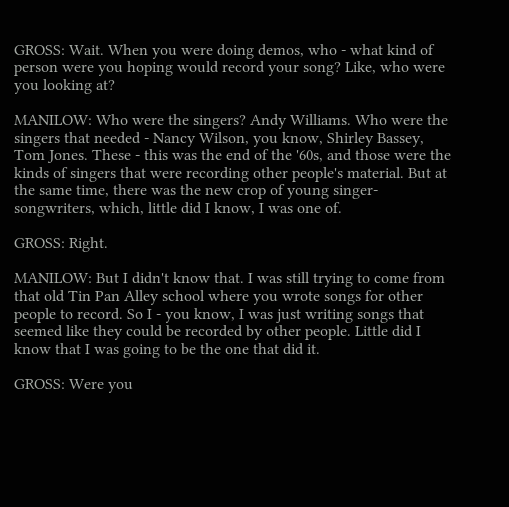GROSS: Wait. When you were doing demos, who - what kind of person were you hoping would record your song? Like, who were you looking at?

MANILOW: Who were the singers? Andy Williams. Who were the singers that needed - Nancy Wilson, you know, Shirley Bassey, Tom Jones. These - this was the end of the '60s, and those were the kinds of singers that were recording other people's material. But at the same time, there was the new crop of young singer-songwriters, which, little did I know, I was one of.

GROSS: Right.

MANILOW: But I didn't know that. I was still trying to come from that old Tin Pan Alley school where you wrote songs for other people to record. So I - you know, I was just writing songs that seemed like they could be recorded by other people. Little did I know that I was going to be the one that did it.

GROSS: Were you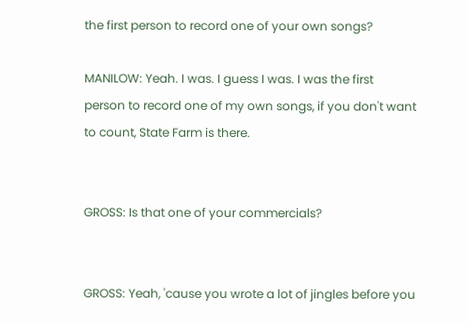the first person to record one of your own songs?

MANILOW: Yeah. I was. I guess I was. I was the first person to record one of my own songs, if you don't want to count, State Farm is there.


GROSS: Is that one of your commercials?


GROSS: Yeah, 'cause you wrote a lot of jingles before you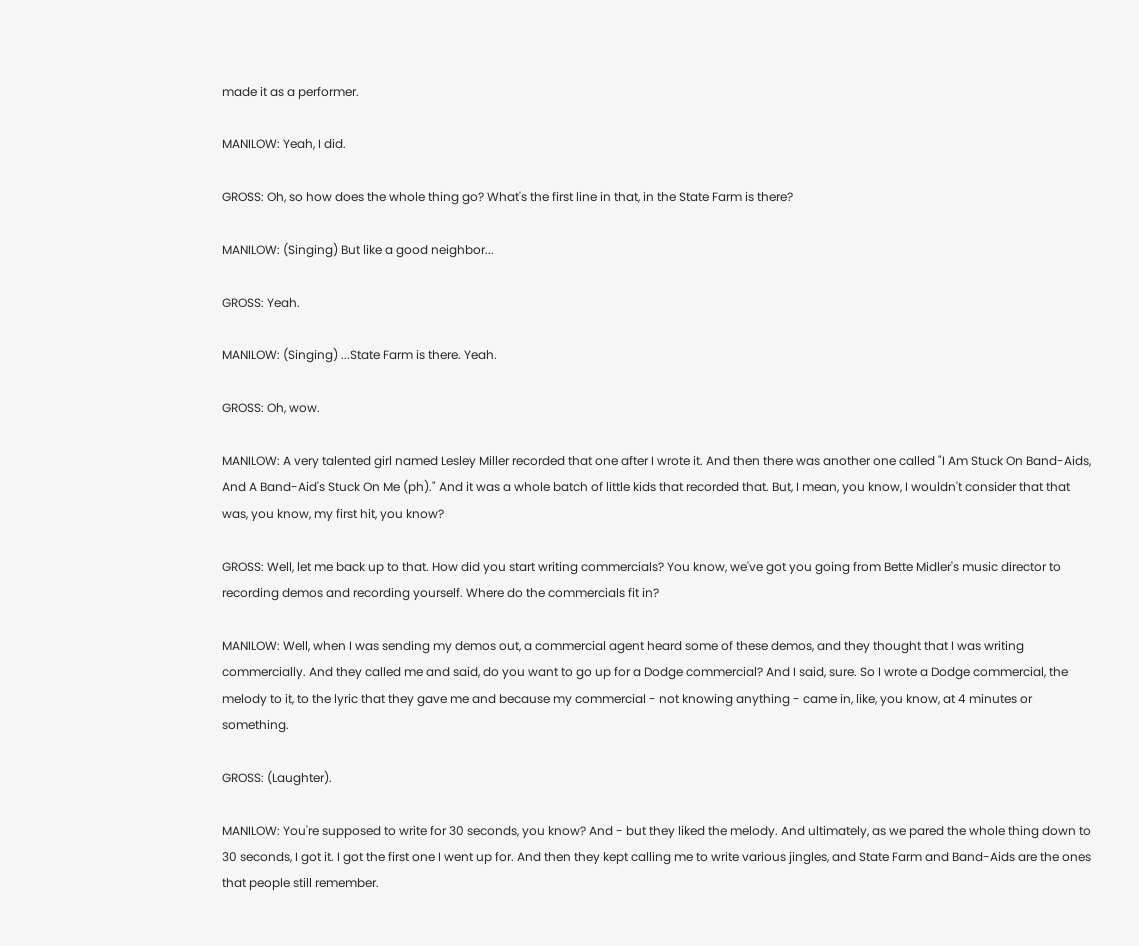made it as a performer.

MANILOW: Yeah, I did.

GROSS: Oh, so how does the whole thing go? What's the first line in that, in the State Farm is there?

MANILOW: (Singing) But like a good neighbor...

GROSS: Yeah.

MANILOW: (Singing) ...State Farm is there. Yeah.

GROSS: Oh, wow.

MANILOW: A very talented girl named Lesley Miller recorded that one after I wrote it. And then there was another one called "I Am Stuck On Band-Aids, And A Band-Aid's Stuck On Me (ph)." And it was a whole batch of little kids that recorded that. But, I mean, you know, I wouldn't consider that that was, you know, my first hit, you know?

GROSS: Well, let me back up to that. How did you start writing commercials? You know, we've got you going from Bette Midler's music director to recording demos and recording yourself. Where do the commercials fit in?

MANILOW: Well, when I was sending my demos out, a commercial agent heard some of these demos, and they thought that I was writing commercially. And they called me and said, do you want to go up for a Dodge commercial? And I said, sure. So I wrote a Dodge commercial, the melody to it, to the lyric that they gave me and because my commercial - not knowing anything - came in, like, you know, at 4 minutes or something.

GROSS: (Laughter).

MANILOW: You're supposed to write for 30 seconds, you know? And - but they liked the melody. And ultimately, as we pared the whole thing down to 30 seconds, I got it. I got the first one I went up for. And then they kept calling me to write various jingles, and State Farm and Band-Aids are the ones that people still remember.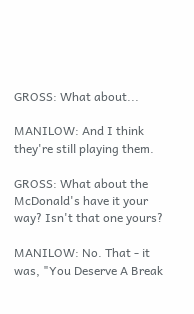GROSS: What about...

MANILOW: And I think they're still playing them.

GROSS: What about the McDonald's have it your way? Isn't that one yours?

MANILOW: No. That - it was, "You Deserve A Break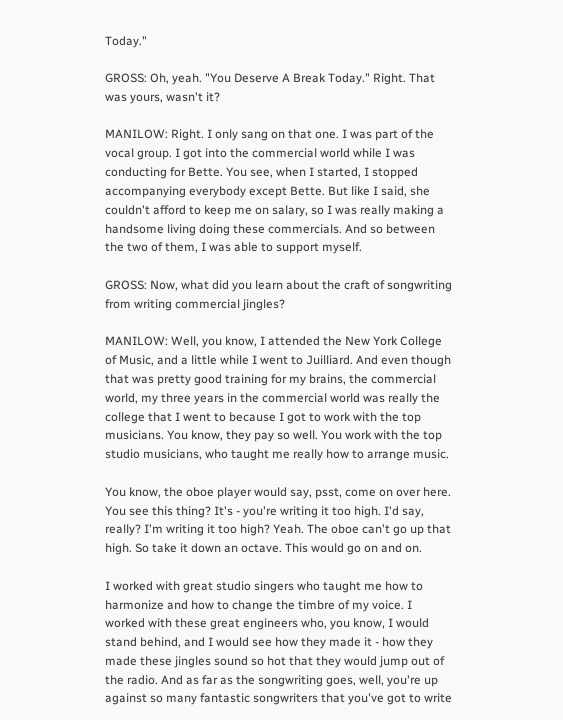Today."

GROSS: Oh, yeah. "You Deserve A Break Today." Right. That was yours, wasn't it?

MANILOW: Right. I only sang on that one. I was part of the vocal group. I got into the commercial world while I was conducting for Bette. You see, when I started, I stopped accompanying everybody except Bette. But like I said, she couldn't afford to keep me on salary, so I was really making a handsome living doing these commercials. And so between the two of them, I was able to support myself.

GROSS: Now, what did you learn about the craft of songwriting from writing commercial jingles?

MANILOW: Well, you know, I attended the New York College of Music, and a little while I went to Juilliard. And even though that was pretty good training for my brains, the commercial world, my three years in the commercial world was really the college that I went to because I got to work with the top musicians. You know, they pay so well. You work with the top studio musicians, who taught me really how to arrange music.

You know, the oboe player would say, psst, come on over here. You see this thing? It's - you're writing it too high. I'd say, really? I'm writing it too high? Yeah. The oboe can't go up that high. So take it down an octave. This would go on and on.

I worked with great studio singers who taught me how to harmonize and how to change the timbre of my voice. I worked with these great engineers who, you know, I would stand behind, and I would see how they made it - how they made these jingles sound so hot that they would jump out of the radio. And as far as the songwriting goes, well, you're up against so many fantastic songwriters that you've got to write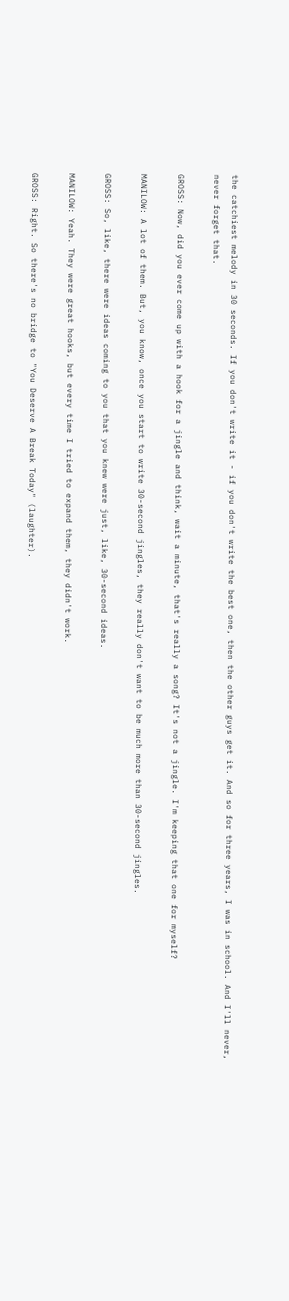the catchiest melody in 30 seconds. If you don't write it - if you don't write the best one, then the other guys get it. And so for three years, I was in school. And I'll never, never forget that.

GROSS: Now, did you ever come up with a hook for a jingle and think, wait a minute, that's really a song? It's not a jingle. I'm keeping that one for myself?

MANILOW: A lot of them. But, you know, once you start to write 30-second jingles, they really don't want to be much more than 30-second jingles.

GROSS: So, like, there were ideas coming to you that you knew were just, like, 30-second ideas.

MANILOW: Yeah. They were great hooks, but every time I tried to expand them, they didn't work.

GROSS: Right. So there's no bridge to "You Deserve A Break Today" (laughter).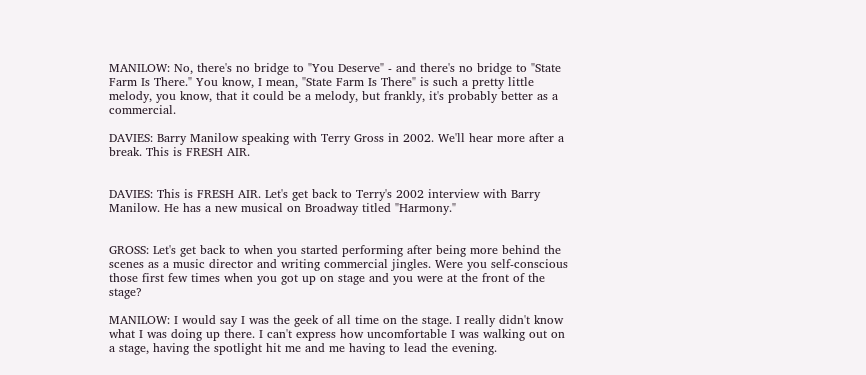MANILOW: No, there's no bridge to "You Deserve" - and there's no bridge to "State Farm Is There." You know, I mean, "State Farm Is There" is such a pretty little melody, you know, that it could be a melody, but frankly, it's probably better as a commercial.

DAVIES: Barry Manilow speaking with Terry Gross in 2002. We'll hear more after a break. This is FRESH AIR.


DAVIES: This is FRESH AIR. Let's get back to Terry's 2002 interview with Barry Manilow. He has a new musical on Broadway titled "Harmony."


GROSS: Let's get back to when you started performing after being more behind the scenes as a music director and writing commercial jingles. Were you self-conscious those first few times when you got up on stage and you were at the front of the stage?

MANILOW: I would say I was the geek of all time on the stage. I really didn't know what I was doing up there. I can't express how uncomfortable I was walking out on a stage, having the spotlight hit me and me having to lead the evening.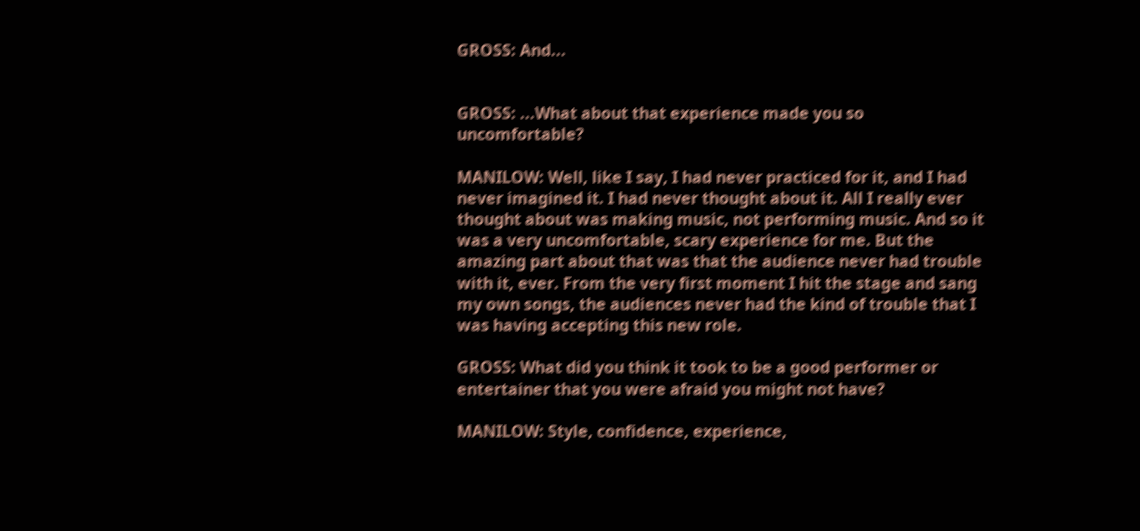GROSS: And...


GROSS: ...What about that experience made you so uncomfortable?

MANILOW: Well, like I say, I had never practiced for it, and I had never imagined it. I had never thought about it. All I really ever thought about was making music, not performing music. And so it was a very uncomfortable, scary experience for me. But the amazing part about that was that the audience never had trouble with it, ever. From the very first moment I hit the stage and sang my own songs, the audiences never had the kind of trouble that I was having accepting this new role.

GROSS: What did you think it took to be a good performer or entertainer that you were afraid you might not have?

MANILOW: Style, confidence, experience,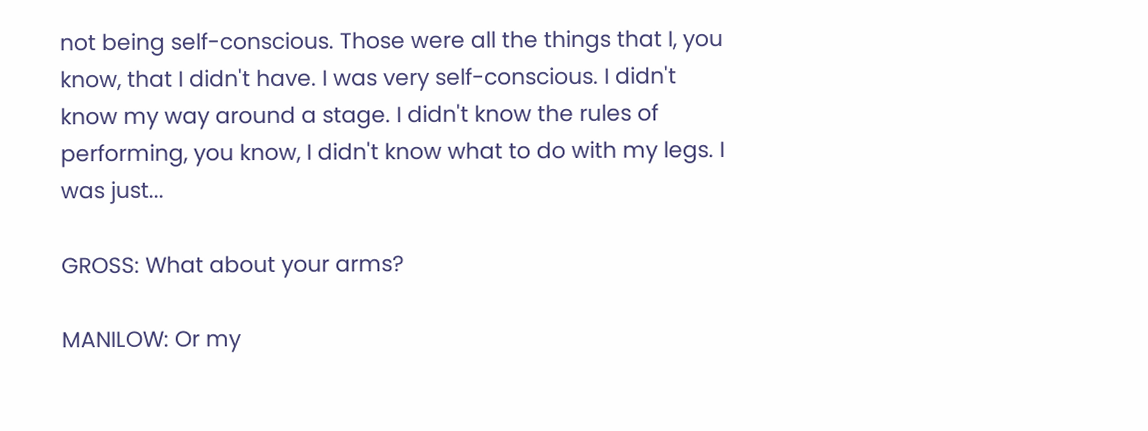not being self-conscious. Those were all the things that I, you know, that I didn't have. I was very self-conscious. I didn't know my way around a stage. I didn't know the rules of performing, you know, I didn't know what to do with my legs. I was just...

GROSS: What about your arms?

MANILOW: Or my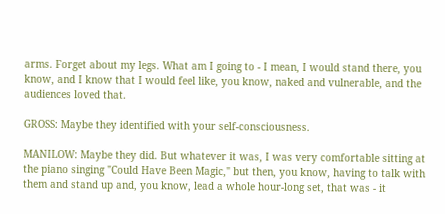arms. Forget about my legs. What am I going to - I mean, I would stand there, you know, and I know that I would feel like, you know, naked and vulnerable, and the audiences loved that.

GROSS: Maybe they identified with your self-consciousness.

MANILOW: Maybe they did. But whatever it was, I was very comfortable sitting at the piano singing "Could Have Been Magic," but then, you know, having to talk with them and stand up and, you know, lead a whole hour-long set, that was - it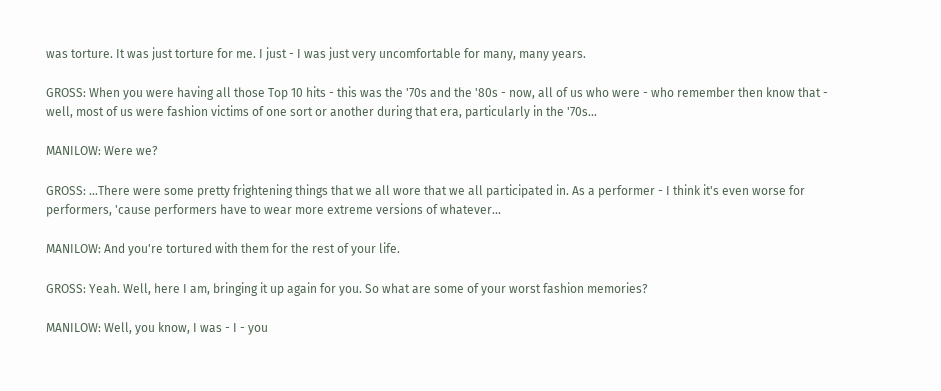was torture. It was just torture for me. I just - I was just very uncomfortable for many, many years.

GROSS: When you were having all those Top 10 hits - this was the '70s and the '80s - now, all of us who were - who remember then know that - well, most of us were fashion victims of one sort or another during that era, particularly in the '70s...

MANILOW: Were we?

GROSS: ...There were some pretty frightening things that we all wore that we all participated in. As a performer - I think it's even worse for performers, 'cause performers have to wear more extreme versions of whatever...

MANILOW: And you're tortured with them for the rest of your life.

GROSS: Yeah. Well, here I am, bringing it up again for you. So what are some of your worst fashion memories?

MANILOW: Well, you know, I was - I - you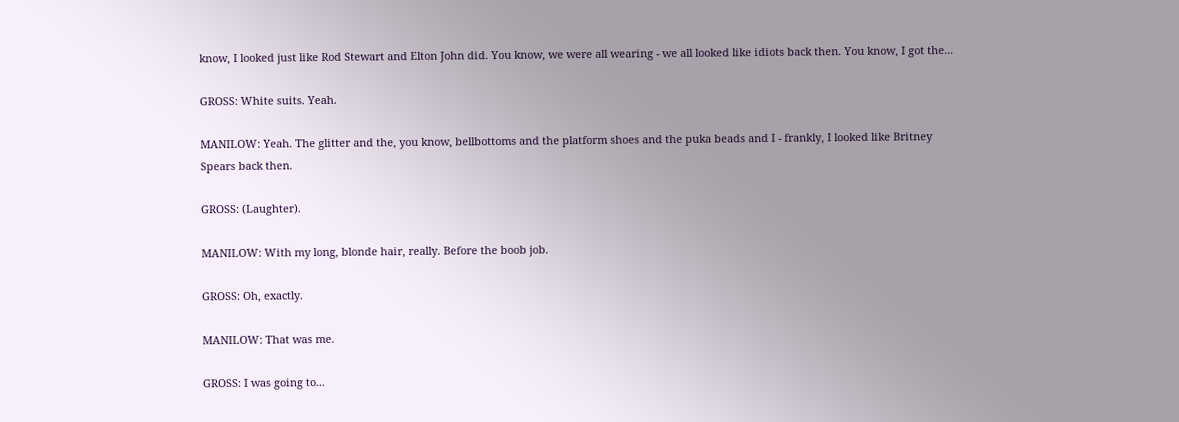know, I looked just like Rod Stewart and Elton John did. You know, we were all wearing - we all looked like idiots back then. You know, I got the...

GROSS: White suits. Yeah.

MANILOW: Yeah. The glitter and the, you know, bellbottoms and the platform shoes and the puka beads and I - frankly, I looked like Britney Spears back then.

GROSS: (Laughter).

MANILOW: With my long, blonde hair, really. Before the boob job.

GROSS: Oh, exactly.

MANILOW: That was me.

GROSS: I was going to...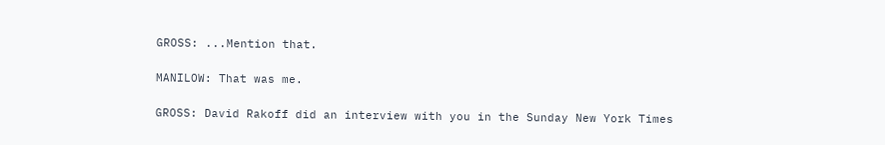GROSS: ...Mention that.

MANILOW: That was me.

GROSS: David Rakoff did an interview with you in the Sunday New York Times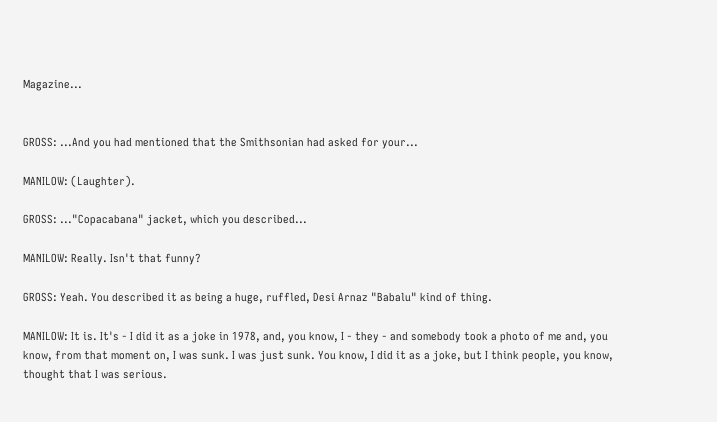Magazine...


GROSS: ...And you had mentioned that the Smithsonian had asked for your...

MANILOW: (Laughter).

GROSS: ..."Copacabana" jacket, which you described...

MANILOW: Really. Isn't that funny?

GROSS: Yeah. You described it as being a huge, ruffled, Desi Arnaz "Babalu" kind of thing.

MANILOW: It is. It's - I did it as a joke in 1978, and, you know, I - they - and somebody took a photo of me and, you know, from that moment on, I was sunk. I was just sunk. You know, I did it as a joke, but I think people, you know, thought that I was serious.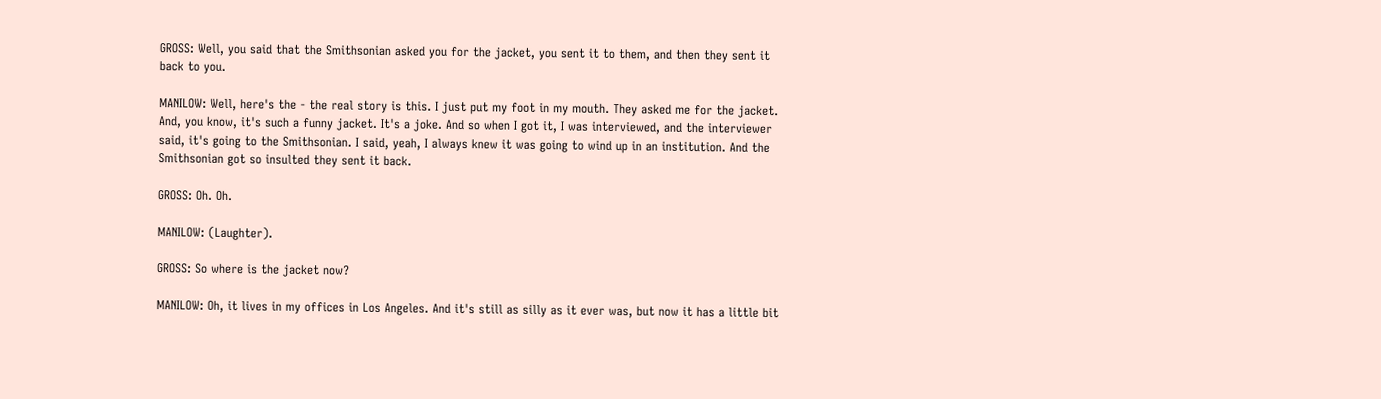GROSS: Well, you said that the Smithsonian asked you for the jacket, you sent it to them, and then they sent it back to you.

MANILOW: Well, here's the - the real story is this. I just put my foot in my mouth. They asked me for the jacket. And, you know, it's such a funny jacket. It's a joke. And so when I got it, I was interviewed, and the interviewer said, it's going to the Smithsonian. I said, yeah, I always knew it was going to wind up in an institution. And the Smithsonian got so insulted they sent it back.

GROSS: Oh. Oh.

MANILOW: (Laughter).

GROSS: So where is the jacket now?

MANILOW: Oh, it lives in my offices in Los Angeles. And it's still as silly as it ever was, but now it has a little bit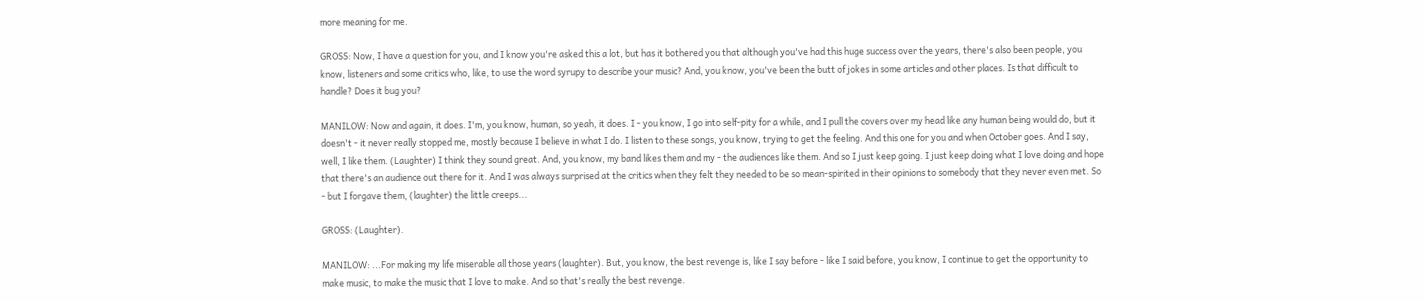more meaning for me.

GROSS: Now, I have a question for you, and I know you're asked this a lot, but has it bothered you that although you've had this huge success over the years, there's also been people, you know, listeners and some critics who, like, to use the word syrupy to describe your music? And, you know, you've been the butt of jokes in some articles and other places. Is that difficult to handle? Does it bug you?

MANILOW: Now and again, it does. I'm, you know, human, so yeah, it does. I - you know, I go into self-pity for a while, and I pull the covers over my head like any human being would do, but it doesn't - it never really stopped me, mostly because I believe in what I do. I listen to these songs, you know, trying to get the feeling. And this one for you and when October goes. And I say, well, I like them. (Laughter) I think they sound great. And, you know, my band likes them and my - the audiences like them. And so I just keep going. I just keep doing what I love doing and hope that there's an audience out there for it. And I was always surprised at the critics when they felt they needed to be so mean-spirited in their opinions to somebody that they never even met. So - but I forgave them, (laughter) the little creeps...

GROSS: (Laughter).

MANILOW: ...For making my life miserable all those years (laughter). But, you know, the best revenge is, like I say before - like I said before, you know, I continue to get the opportunity to make music, to make the music that I love to make. And so that's really the best revenge.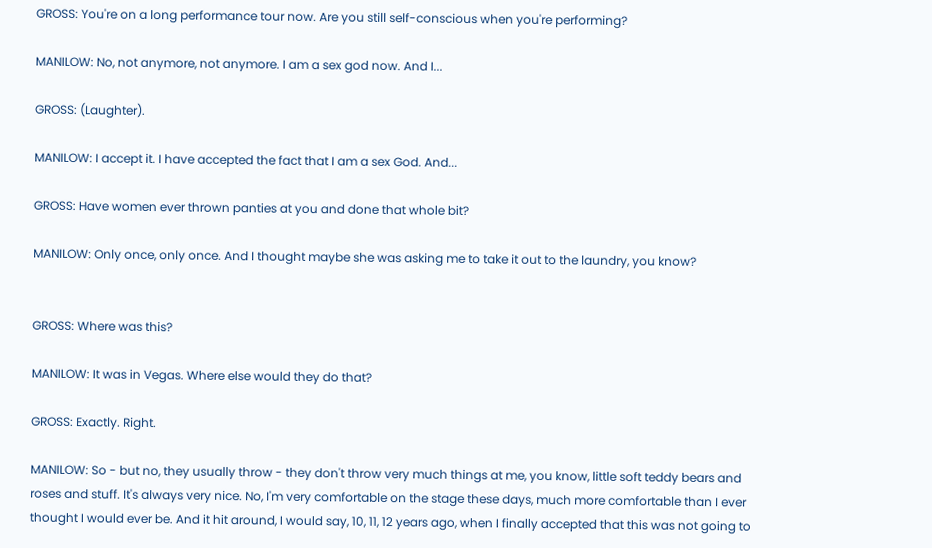GROSS: You're on a long performance tour now. Are you still self-conscious when you're performing?

MANILOW: No, not anymore, not anymore. I am a sex god now. And I...

GROSS: (Laughter).

MANILOW: I accept it. I have accepted the fact that I am a sex God. And...

GROSS: Have women ever thrown panties at you and done that whole bit?

MANILOW: Only once, only once. And I thought maybe she was asking me to take it out to the laundry, you know?


GROSS: Where was this?

MANILOW: It was in Vegas. Where else would they do that?

GROSS: Exactly. Right.

MANILOW: So - but no, they usually throw - they don't throw very much things at me, you know, little soft teddy bears and roses and stuff. It's always very nice. No, I'm very comfortable on the stage these days, much more comfortable than I ever thought I would ever be. And it hit around, I would say, 10, 11, 12 years ago, when I finally accepted that this was not going to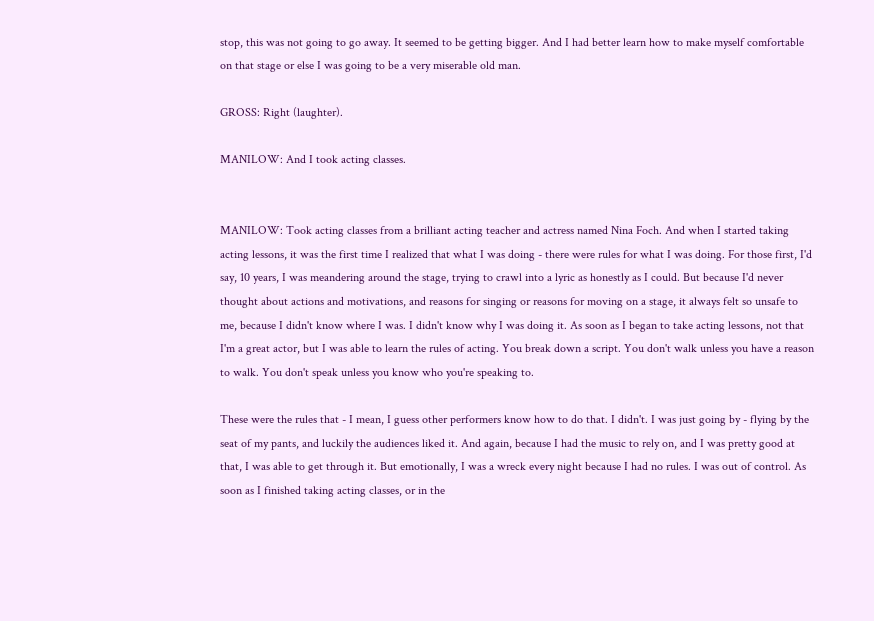stop, this was not going to go away. It seemed to be getting bigger. And I had better learn how to make myself comfortable on that stage or else I was going to be a very miserable old man.

GROSS: Right (laughter).

MANILOW: And I took acting classes.


MANILOW: Took acting classes from a brilliant acting teacher and actress named Nina Foch. And when I started taking acting lessons, it was the first time I realized that what I was doing - there were rules for what I was doing. For those first, I'd say, 10 years, I was meandering around the stage, trying to crawl into a lyric as honestly as I could. But because I'd never thought about actions and motivations, and reasons for singing or reasons for moving on a stage, it always felt so unsafe to me, because I didn't know where I was. I didn't know why I was doing it. As soon as I began to take acting lessons, not that I'm a great actor, but I was able to learn the rules of acting. You break down a script. You don't walk unless you have a reason to walk. You don't speak unless you know who you're speaking to.

These were the rules that - I mean, I guess other performers know how to do that. I didn't. I was just going by - flying by the seat of my pants, and luckily the audiences liked it. And again, because I had the music to rely on, and I was pretty good at that, I was able to get through it. But emotionally, I was a wreck every night because I had no rules. I was out of control. As soon as I finished taking acting classes, or in the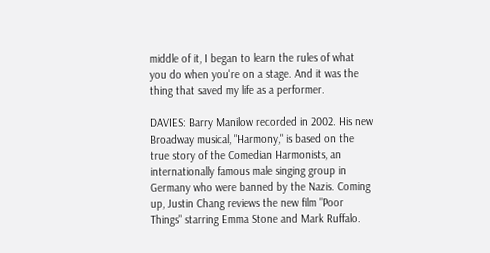middle of it, I began to learn the rules of what you do when you're on a stage. And it was the thing that saved my life as a performer.

DAVIES: Barry Manilow recorded in 2002. His new Broadway musical, "Harmony," is based on the true story of the Comedian Harmonists, an internationally famous male singing group in Germany who were banned by the Nazis. Coming up, Justin Chang reviews the new film "Poor Things" starring Emma Stone and Mark Ruffalo.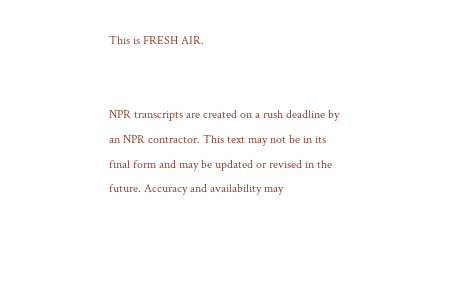This is FRESH AIR.


NPR transcripts are created on a rush deadline by an NPR contractor. This text may not be in its final form and may be updated or revised in the future. Accuracy and availability may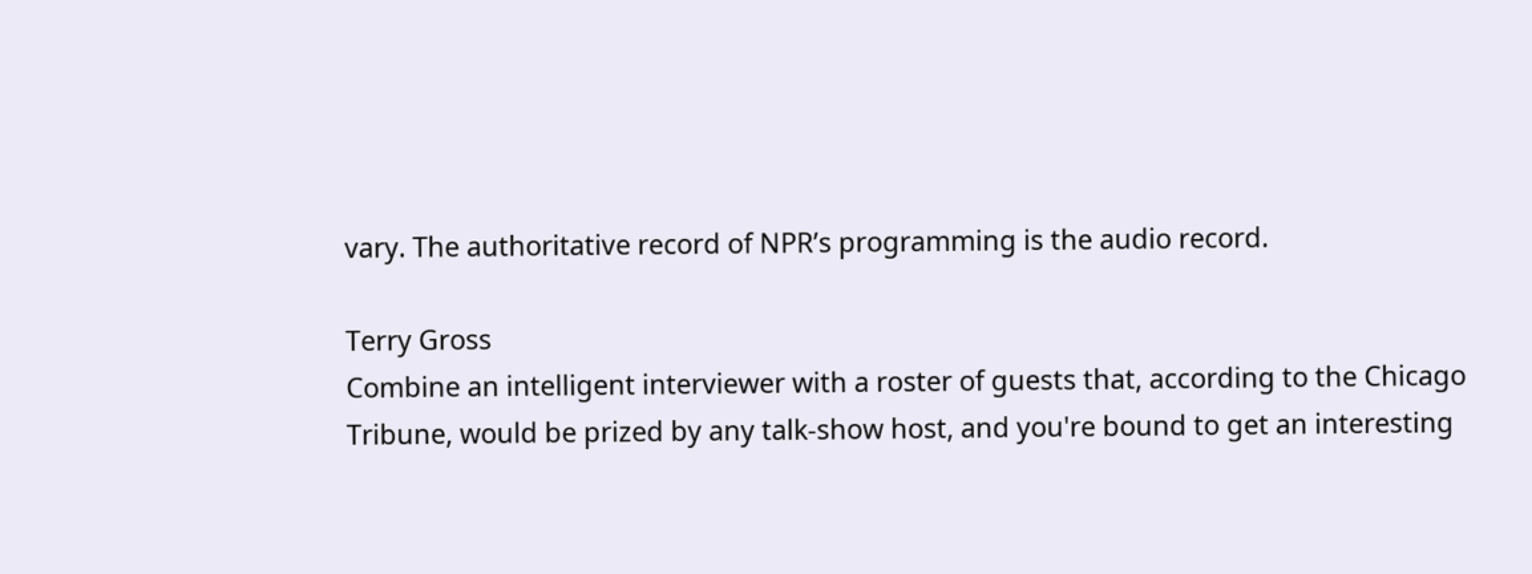vary. The authoritative record of NPR’s programming is the audio record.

Terry Gross
Combine an intelligent interviewer with a roster of guests that, according to the Chicago Tribune, would be prized by any talk-show host, and you're bound to get an interesting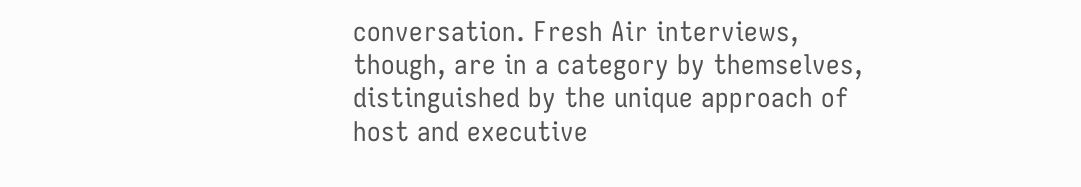conversation. Fresh Air interviews, though, are in a category by themselves, distinguished by the unique approach of host and executive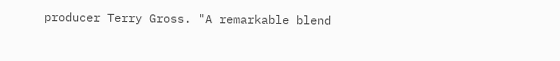producer Terry Gross. "A remarkable blend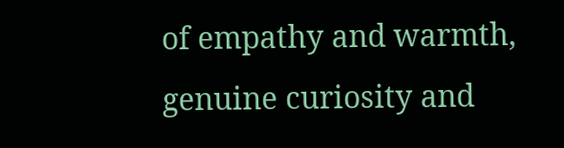of empathy and warmth, genuine curiosity and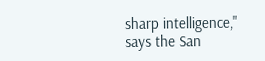sharp intelligence," says the San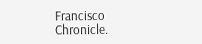Francisco Chronicle.